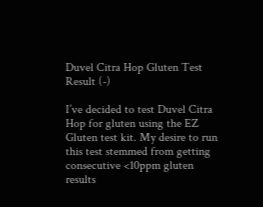Duvel Citra Hop Gluten Test Result (-)

I’ve decided to test Duvel Citra Hop for gluten using the EZ Gluten test kit. My desire to run this test stemmed from getting consecutive <10ppm gluten results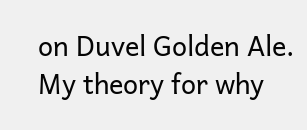on Duvel Golden Ale. My theory for why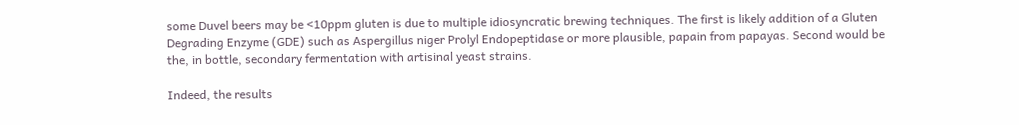some Duvel beers may be <10ppm gluten is due to multiple idiosyncratic brewing techniques. The first is likely addition of a Gluten Degrading Enzyme (GDE) such as Aspergillus niger Prolyl Endopeptidase or more plausible, papain from papayas. Second would be the, in bottle, secondary fermentation with artisinal yeast strains.

Indeed, the results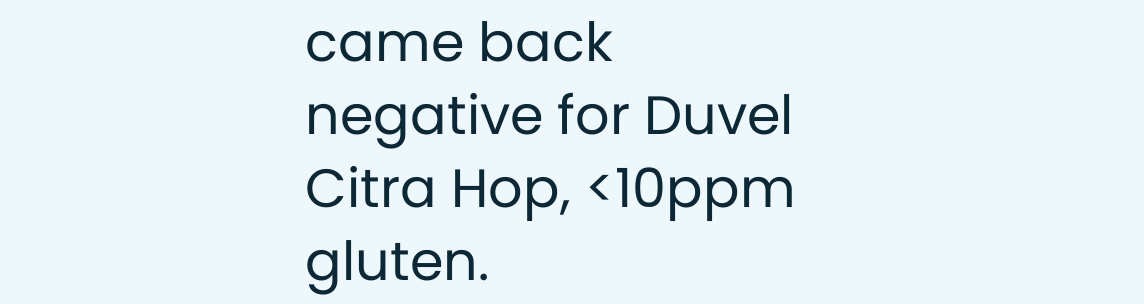came back negative for Duvel Citra Hop, <10ppm gluten.